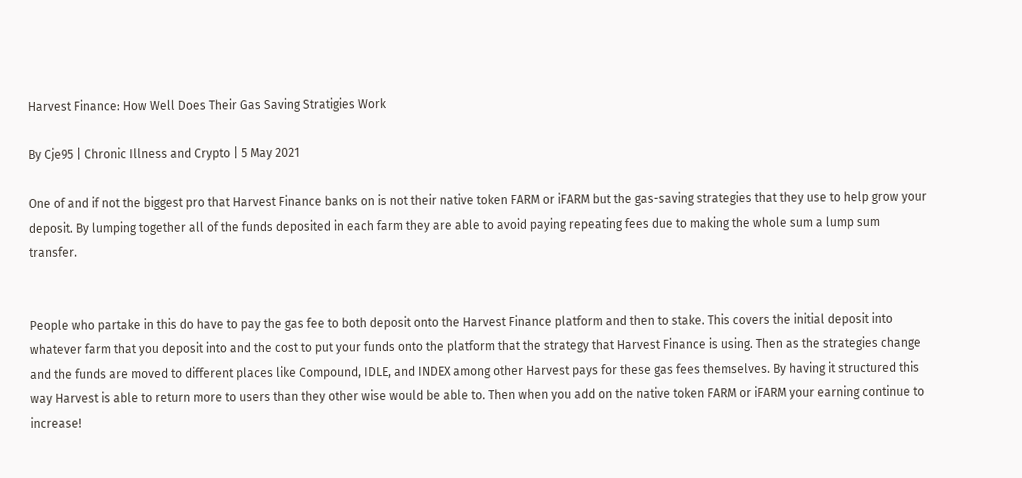Harvest Finance: How Well Does Their Gas Saving Stratigies Work

By Cje95 | Chronic Illness and Crypto | 5 May 2021

One of and if not the biggest pro that Harvest Finance banks on is not their native token FARM or iFARM but the gas-saving strategies that they use to help grow your deposit. By lumping together all of the funds deposited in each farm they are able to avoid paying repeating fees due to making the whole sum a lump sum transfer.


People who partake in this do have to pay the gas fee to both deposit onto the Harvest Finance platform and then to stake. This covers the initial deposit into whatever farm that you deposit into and the cost to put your funds onto the platform that the strategy that Harvest Finance is using. Then as the strategies change and the funds are moved to different places like Compound, IDLE, and INDEX among other Harvest pays for these gas fees themselves. By having it structured this way Harvest is able to return more to users than they other wise would be able to. Then when you add on the native token FARM or iFARM your earning continue to increase!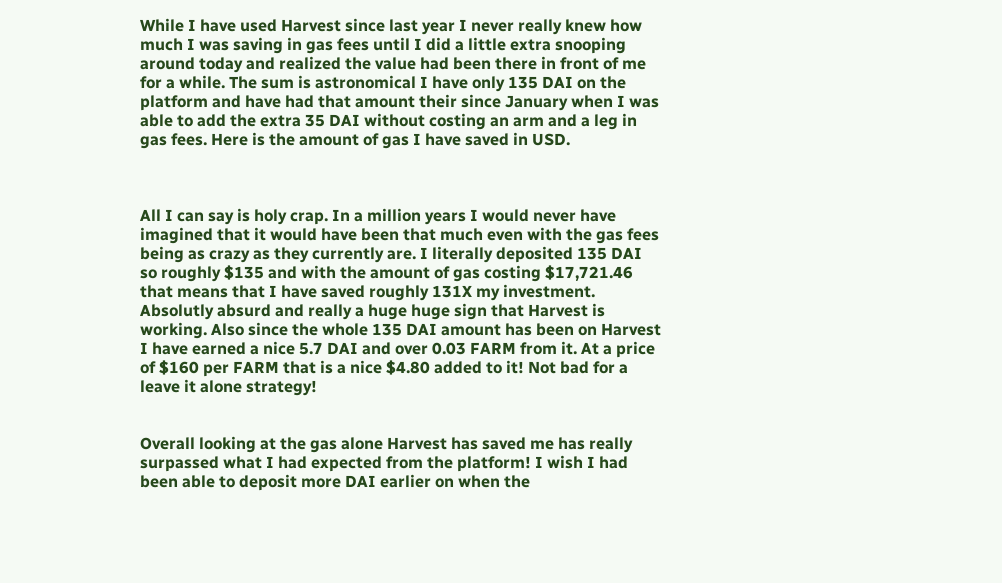While I have used Harvest since last year I never really knew how much I was saving in gas fees until I did a little extra snooping around today and realized the value had been there in front of me for a while. The sum is astronomical I have only 135 DAI on the platform and have had that amount their since January when I was able to add the extra 35 DAI without costing an arm and a leg in gas fees. Here is the amount of gas I have saved in USD.



All I can say is holy crap. In a million years I would never have imagined that it would have been that much even with the gas fees being as crazy as they currently are. I literally deposited 135 DAI so roughly $135 and with the amount of gas costing $17,721.46 that means that I have saved roughly 131X my investment. Absolutly absurd and really a huge huge sign that Harvest is working. Also since the whole 135 DAI amount has been on Harvest I have earned a nice 5.7 DAI and over 0.03 FARM from it. At a price of $160 per FARM that is a nice $4.80 added to it! Not bad for a leave it alone strategy!


Overall looking at the gas alone Harvest has saved me has really surpassed what I had expected from the platform! I wish I had been able to deposit more DAI earlier on when the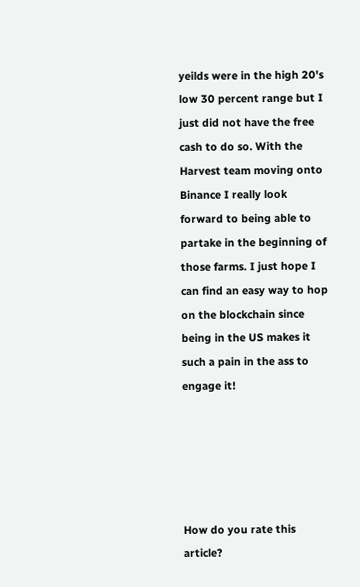yeilds were in the high 20's low 30 percent range but I just did not have the free cash to do so. With the Harvest team moving onto Binance I really look forward to being able to partake in the beginning of those farms. I just hope I can find an easy way to hop on the blockchain since being in the US makes it such a pain in the ass to engage it!





How do you rate this article?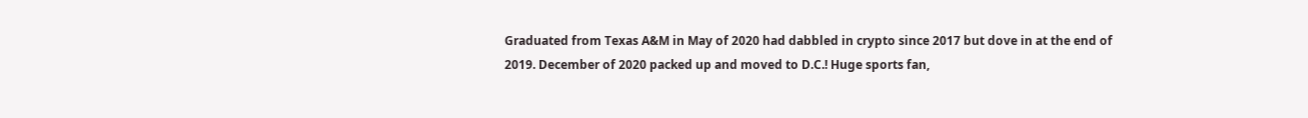Graduated from Texas A&M in May of 2020 had dabbled in crypto since 2017 but dove in at the end of 2019. December of 2020 packed up and moved to D.C.! Huge sports fan,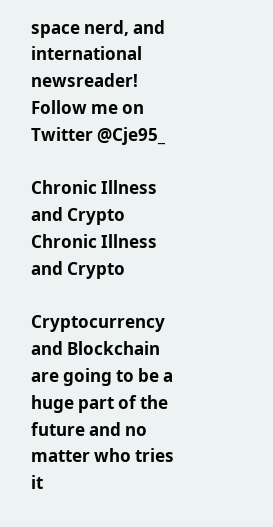space nerd, and international newsreader! Follow me on Twitter @Cje95_

Chronic Illness and Crypto
Chronic Illness and Crypto

Cryptocurrency and Blockchain are going to be a huge part of the future and no matter who tries it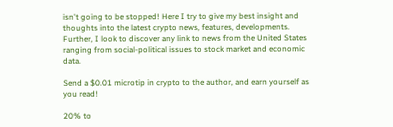isn't going to be stopped! Here I try to give my best insight and thoughts into the latest crypto news, features, developments. Further, I look to discover any link to news from the United States ranging from social-political issues to stock market and economic data.

Send a $0.01 microtip in crypto to the author, and earn yourself as you read!

20% to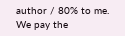author / 80% to me.
We pay the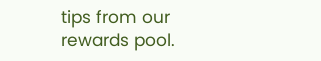tips from our rewards pool.